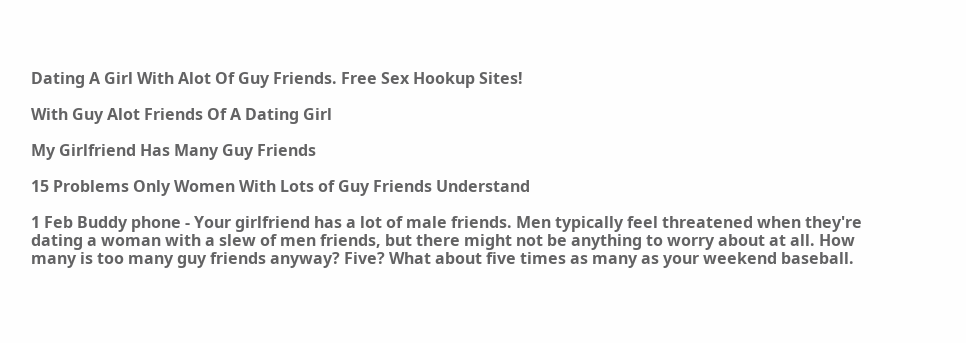Dating A Girl With Alot Of Guy Friends. Free Sex Hookup Sites!

With Guy Alot Friends Of A Dating Girl

My Girlfriend Has Many Guy Friends

15 Problems Only Women With Lots of Guy Friends Understand

1 Feb Buddy phone - Your girlfriend has a lot of male friends. Men typically feel threatened when they're dating a woman with a slew of men friends, but there might not be anything to worry about at all. How many is too many guy friends anyway? Five? What about five times as many as your weekend baseball.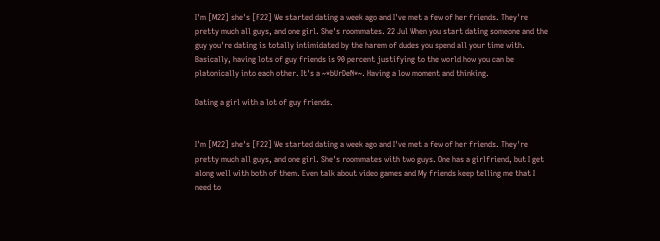I'm [M22] she's [F22] We started dating a week ago and I've met a few of her friends. They're pretty much all guys, and one girl. She's roommates. 22 Jul When you start dating someone and the guy you're dating is totally intimidated by the harem of dudes you spend all your time with. Basically, having lots of guy friends is 90 percent justifying to the world how you can be platonically into each other. It's a ~*bUrDeN*~. Having a low moment and thinking.

Dating a girl with a lot of guy friends.


I'm [M22] she's [F22] We started dating a week ago and I've met a few of her friends. They're pretty much all guys, and one girl. She's roommates with two guys. One has a girlfriend, but I get along well with both of them. Even talk about video games and My friends keep telling me that I need to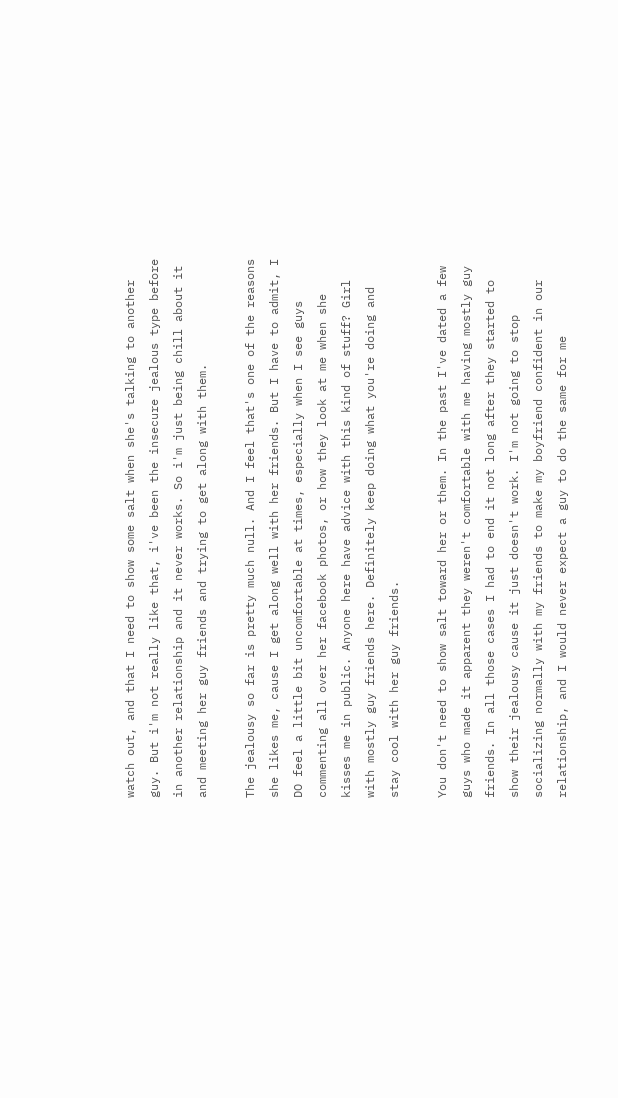watch out, and that I need to show some salt when she's talking to another guy. But i'm not really like that, i've been the insecure jealous type before in another relationship and it never works. So i'm just being chill about it and meeting her guy friends and trying to get along with them.

The jealousy so far is pretty much null. And I feel that's one of the reasons she likes me, cause I get along well with her friends. But I have to admit, I DO feel a little bit uncomfortable at times, especially when I see guys commenting all over her facebook photos, or how they look at me when she kisses me in public. Anyone here have advice with this kind of stuff? Girl with mostly guy friends here. Definitely keep doing what you're doing and stay cool with her guy friends.

You don't need to show salt toward her or them. In the past I've dated a few guys who made it apparent they weren't comfortable with me having mostly guy friends. In all those cases I had to end it not long after they started to show their jealousy cause it just doesn't work. I'm not going to stop socializing normally with my friends to make my boyfriend confident in our relationship, and I would never expect a guy to do the same for me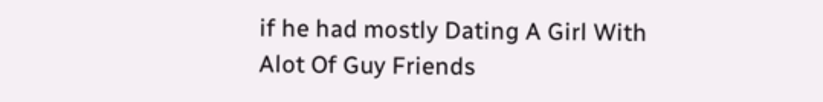if he had mostly Dating A Girl With Alot Of Guy Friends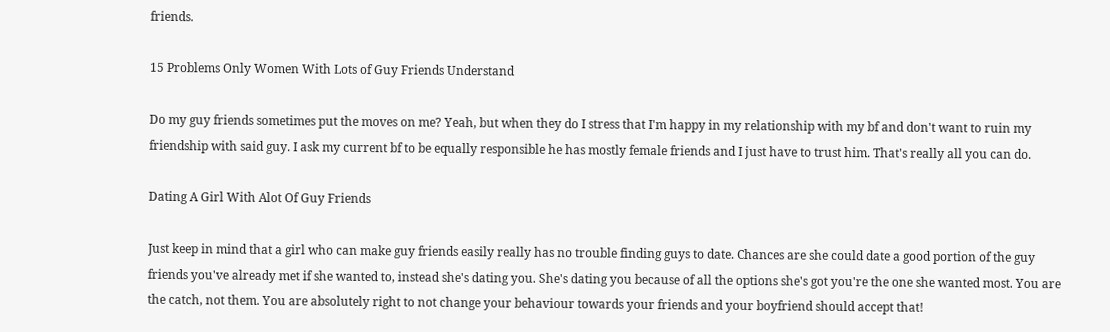friends.

15 Problems Only Women With Lots of Guy Friends Understand

Do my guy friends sometimes put the moves on me? Yeah, but when they do I stress that I'm happy in my relationship with my bf and don't want to ruin my friendship with said guy. I ask my current bf to be equally responsible he has mostly female friends and I just have to trust him. That's really all you can do.

Dating A Girl With Alot Of Guy Friends

Just keep in mind that a girl who can make guy friends easily really has no trouble finding guys to date. Chances are she could date a good portion of the guy friends you've already met if she wanted to, instead she's dating you. She's dating you because of all the options she's got you're the one she wanted most. You are the catch, not them. You are absolutely right to not change your behaviour towards your friends and your boyfriend should accept that!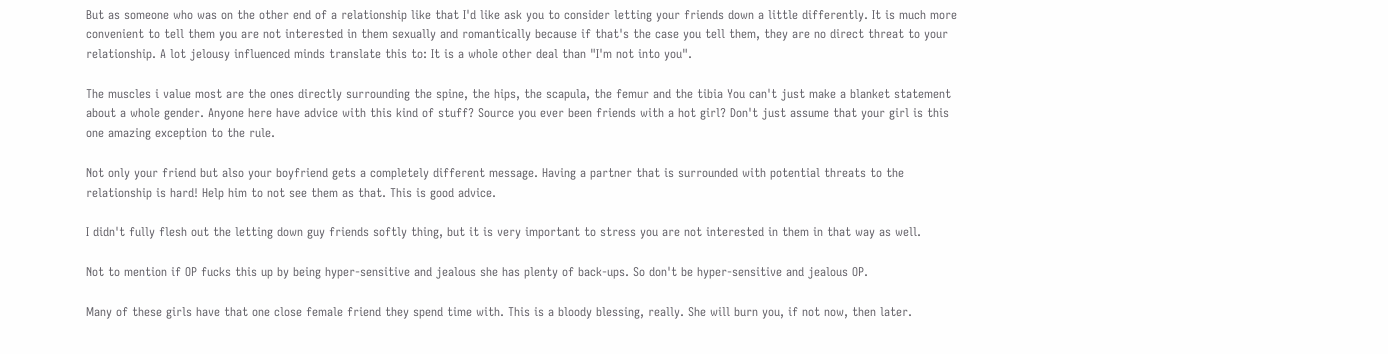But as someone who was on the other end of a relationship like that I'd like ask you to consider letting your friends down a little differently. It is much more convenient to tell them you are not interested in them sexually and romantically because if that's the case you tell them, they are no direct threat to your relationship. A lot jelousy influenced minds translate this to: It is a whole other deal than "I'm not into you".

The muscles i value most are the ones directly surrounding the spine, the hips, the scapula, the femur and the tibia You can't just make a blanket statement about a whole gender. Anyone here have advice with this kind of stuff? Source you ever been friends with a hot girl? Don't just assume that your girl is this one amazing exception to the rule.

Not only your friend but also your boyfriend gets a completely different message. Having a partner that is surrounded with potential threats to the relationship is hard! Help him to not see them as that. This is good advice.

I didn't fully flesh out the letting down guy friends softly thing, but it is very important to stress you are not interested in them in that way as well.

Not to mention if OP fucks this up by being hyper-sensitive and jealous she has plenty of back-ups. So don't be hyper-sensitive and jealous OP.

Many of these girls have that one close female friend they spend time with. This is a bloody blessing, really. She will burn you, if not now, then later.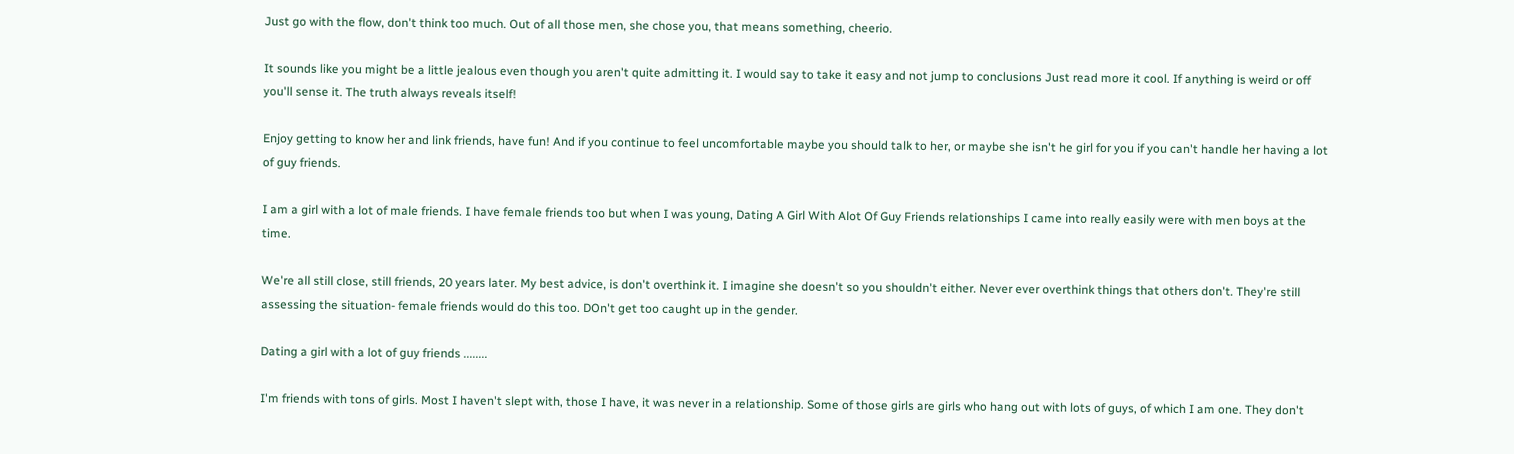Just go with the flow, don't think too much. Out of all those men, she chose you, that means something, cheerio.

It sounds like you might be a little jealous even though you aren't quite admitting it. I would say to take it easy and not jump to conclusions Just read more it cool. If anything is weird or off you'll sense it. The truth always reveals itself!

Enjoy getting to know her and link friends, have fun! And if you continue to feel uncomfortable maybe you should talk to her, or maybe she isn't he girl for you if you can't handle her having a lot of guy friends.

I am a girl with a lot of male friends. I have female friends too but when I was young, Dating A Girl With Alot Of Guy Friends relationships I came into really easily were with men boys at the time.

We're all still close, still friends, 20 years later. My best advice, is don't overthink it. I imagine she doesn't so you shouldn't either. Never ever overthink things that others don't. They're still assessing the situation- female friends would do this too. DOn't get too caught up in the gender.

Dating a girl with a lot of guy friends ........

I'm friends with tons of girls. Most I haven't slept with, those I have, it was never in a relationship. Some of those girls are girls who hang out with lots of guys, of which I am one. They don't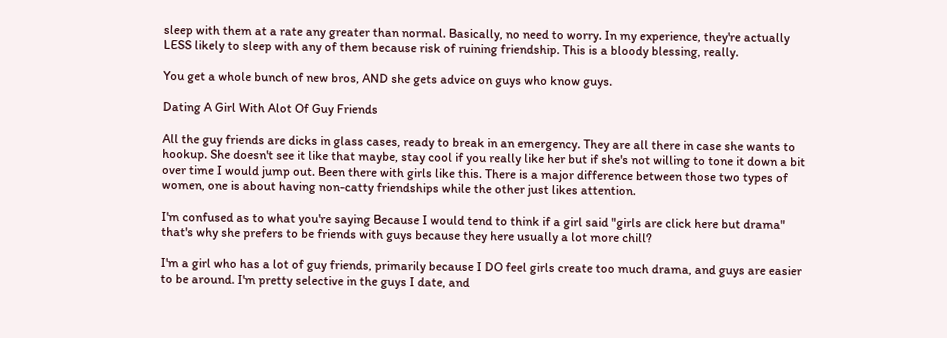sleep with them at a rate any greater than normal. Basically, no need to worry. In my experience, they're actually LESS likely to sleep with any of them because risk of ruining friendship. This is a bloody blessing, really.

You get a whole bunch of new bros, AND she gets advice on guys who know guys.

Dating A Girl With Alot Of Guy Friends

All the guy friends are dicks in glass cases, ready to break in an emergency. They are all there in case she wants to hookup. She doesn't see it like that maybe, stay cool if you really like her but if she's not willing to tone it down a bit over time I would jump out. Been there with girls like this. There is a major difference between those two types of women, one is about having non-catty friendships while the other just likes attention.

I'm confused as to what you're saying Because I would tend to think if a girl said "girls are click here but drama" that's why she prefers to be friends with guys because they here usually a lot more chill?

I'm a girl who has a lot of guy friends, primarily because I DO feel girls create too much drama, and guys are easier to be around. I'm pretty selective in the guys I date, and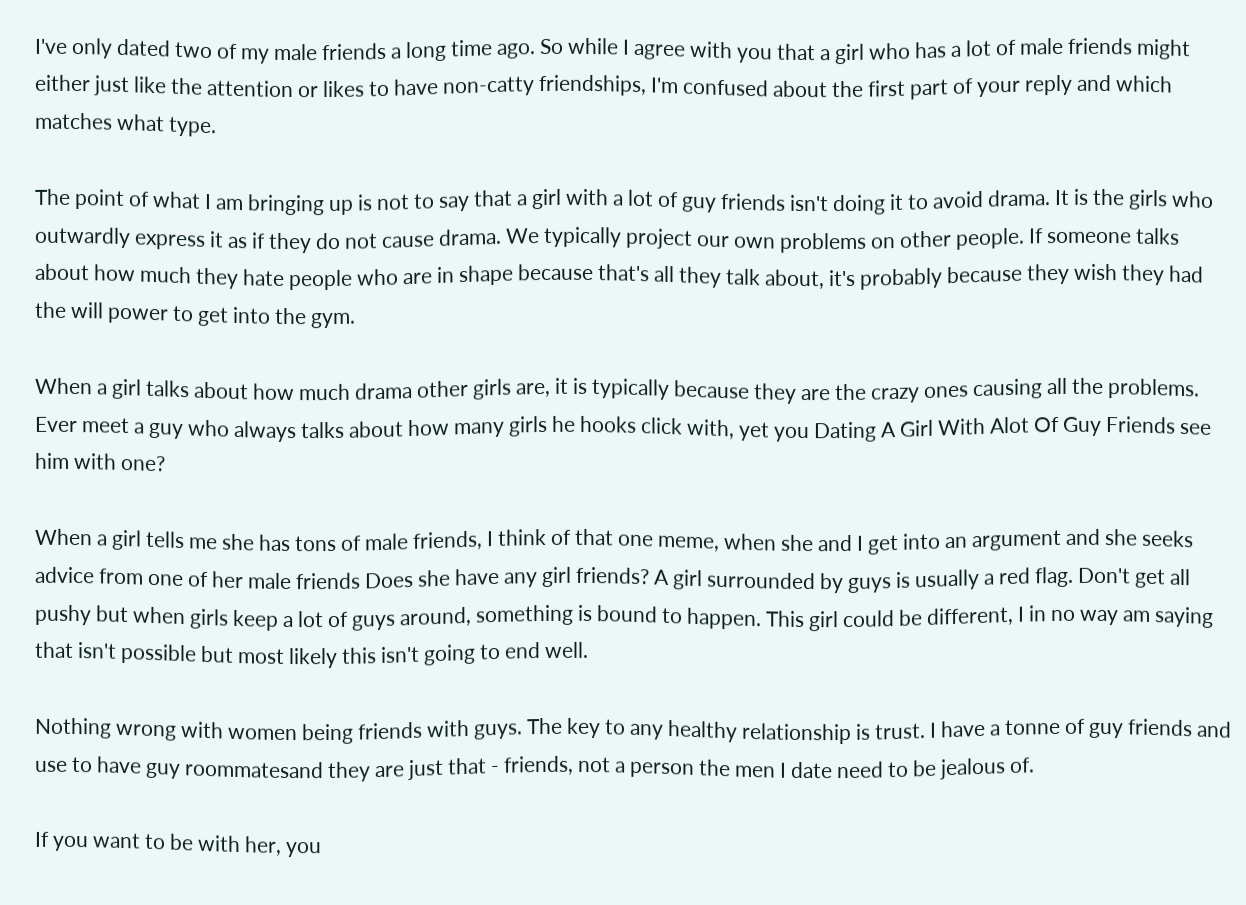I've only dated two of my male friends a long time ago. So while I agree with you that a girl who has a lot of male friends might either just like the attention or likes to have non-catty friendships, I'm confused about the first part of your reply and which matches what type.

The point of what I am bringing up is not to say that a girl with a lot of guy friends isn't doing it to avoid drama. It is the girls who outwardly express it as if they do not cause drama. We typically project our own problems on other people. If someone talks about how much they hate people who are in shape because that's all they talk about, it's probably because they wish they had the will power to get into the gym.

When a girl talks about how much drama other girls are, it is typically because they are the crazy ones causing all the problems. Ever meet a guy who always talks about how many girls he hooks click with, yet you Dating A Girl With Alot Of Guy Friends see him with one?

When a girl tells me she has tons of male friends, I think of that one meme, when she and I get into an argument and she seeks advice from one of her male friends Does she have any girl friends? A girl surrounded by guys is usually a red flag. Don't get all pushy but when girls keep a lot of guys around, something is bound to happen. This girl could be different, I in no way am saying that isn't possible but most likely this isn't going to end well.

Nothing wrong with women being friends with guys. The key to any healthy relationship is trust. I have a tonne of guy friends and use to have guy roommatesand they are just that - friends, not a person the men I date need to be jealous of.

If you want to be with her, you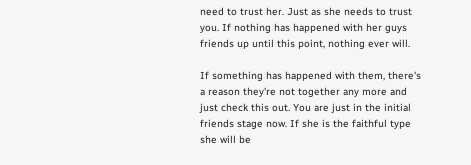need to trust her. Just as she needs to trust you. If nothing has happened with her guys friends up until this point, nothing ever will.

If something has happened with them, there's a reason they're not together any more and just check this out. You are just in the initial friends stage now. If she is the faithful type she will be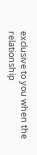exclusive to you when the relationship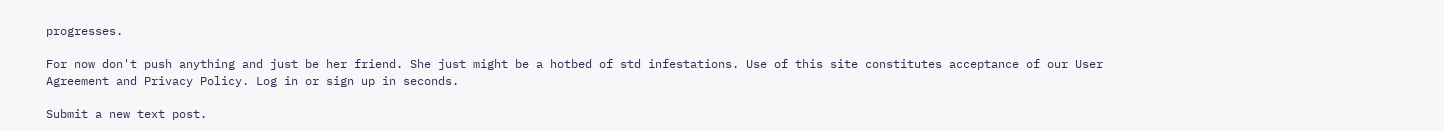progresses.

For now don't push anything and just be her friend. She just might be a hotbed of std infestations. Use of this site constitutes acceptance of our User Agreement and Privacy Policy. Log in or sign up in seconds.

Submit a new text post.